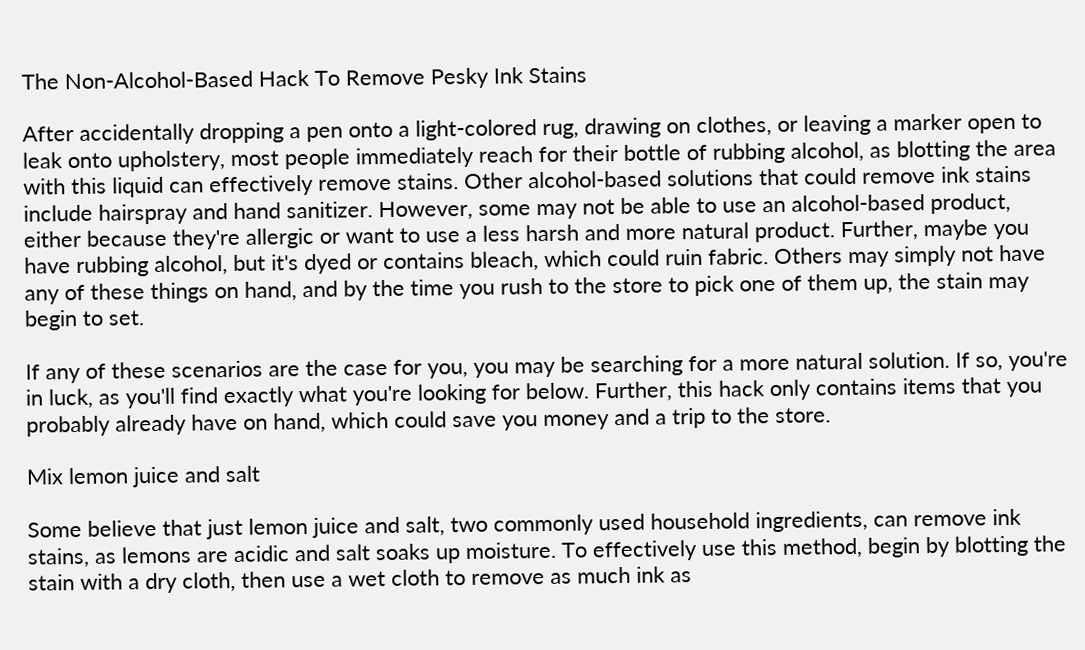The Non-Alcohol-Based Hack To Remove Pesky Ink Stains

After accidentally dropping a pen onto a light-colored rug, drawing on clothes, or leaving a marker open to leak onto upholstery, most people immediately reach for their bottle of rubbing alcohol, as blotting the area with this liquid can effectively remove stains. Other alcohol-based solutions that could remove ink stains include hairspray and hand sanitizer. However, some may not be able to use an alcohol-based product, either because they're allergic or want to use a less harsh and more natural product. Further, maybe you have rubbing alcohol, but it's dyed or contains bleach, which could ruin fabric. Others may simply not have any of these things on hand, and by the time you rush to the store to pick one of them up, the stain may begin to set.

If any of these scenarios are the case for you, you may be searching for a more natural solution. If so, you're in luck, as you'll find exactly what you're looking for below. Further, this hack only contains items that you probably already have on hand, which could save you money and a trip to the store.

Mix lemon juice and salt

Some believe that just lemon juice and salt, two commonly used household ingredients, can remove ink stains, as lemons are acidic and salt soaks up moisture. To effectively use this method, begin by blotting the stain with a dry cloth, then use a wet cloth to remove as much ink as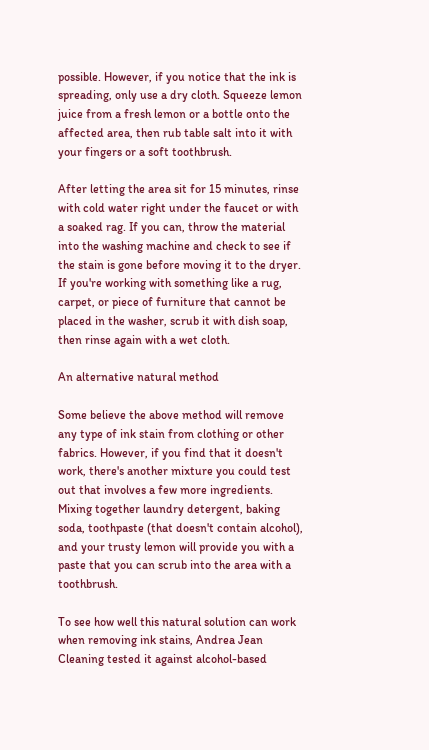possible. However, if you notice that the ink is spreading, only use a dry cloth. Squeeze lemon juice from a fresh lemon or a bottle onto the affected area, then rub table salt into it with your fingers or a soft toothbrush.

After letting the area sit for 15 minutes, rinse with cold water right under the faucet or with a soaked rag. If you can, throw the material into the washing machine and check to see if the stain is gone before moving it to the dryer. If you're working with something like a rug, carpet, or piece of furniture that cannot be placed in the washer, scrub it with dish soap, then rinse again with a wet cloth.

An alternative natural method

Some believe the above method will remove any type of ink stain from clothing or other fabrics. However, if you find that it doesn't work, there's another mixture you could test out that involves a few more ingredients. Mixing together laundry detergent, baking soda, toothpaste (that doesn't contain alcohol), and your trusty lemon will provide you with a paste that you can scrub into the area with a toothbrush.

To see how well this natural solution can work when removing ink stains, Andrea Jean Cleaning tested it against alcohol-based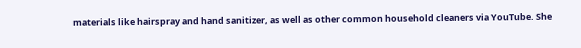materials like hairspray and hand sanitizer, as well as other common household cleaners via YouTube. She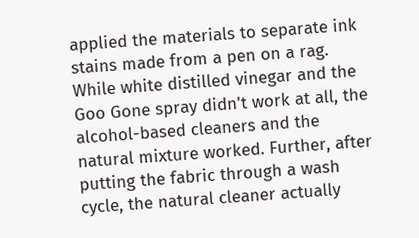applied the materials to separate ink stains made from a pen on a rag. While white distilled vinegar and the Goo Gone spray didn't work at all, the alcohol-based cleaners and the natural mixture worked. Further, after putting the fabric through a wash cycle, the natural cleaner actually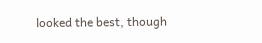looked the best, though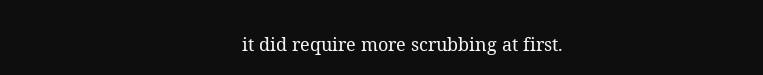it did require more scrubbing at first.